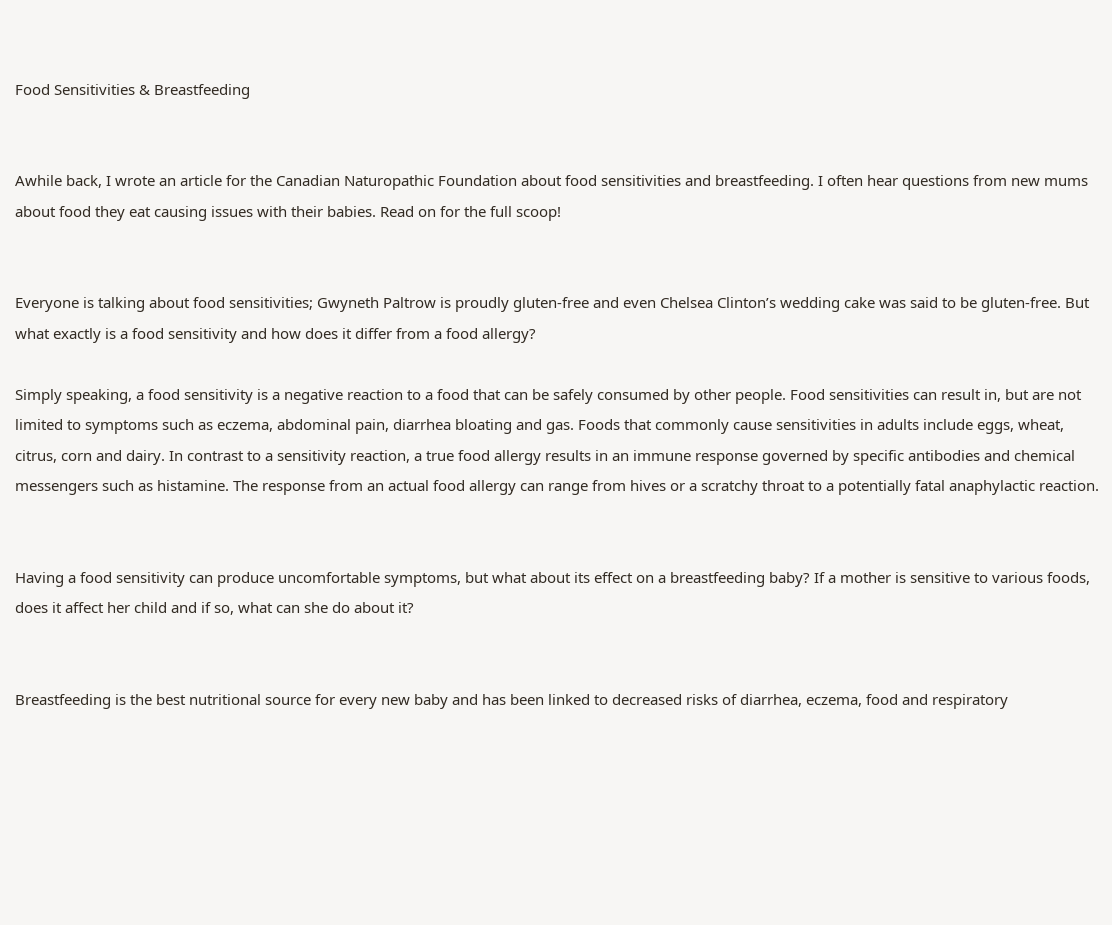Food Sensitivities & Breastfeeding


Awhile back, I wrote an article for the Canadian Naturopathic Foundation about food sensitivities and breastfeeding. I often hear questions from new mums about food they eat causing issues with their babies. Read on for the full scoop!


Everyone is talking about food sensitivities; Gwyneth Paltrow is proudly gluten-free and even Chelsea Clinton’s wedding cake was said to be gluten-free. But what exactly is a food sensitivity and how does it differ from a food allergy?

Simply speaking, a food sensitivity is a negative reaction to a food that can be safely consumed by other people. Food sensitivities can result in, but are not limited to symptoms such as eczema, abdominal pain, diarrhea bloating and gas. Foods that commonly cause sensitivities in adults include eggs, wheat, citrus, corn and dairy. In contrast to a sensitivity reaction, a true food allergy results in an immune response governed by specific antibodies and chemical messengers such as histamine. The response from an actual food allergy can range from hives or a scratchy throat to a potentially fatal anaphylactic reaction.


Having a food sensitivity can produce uncomfortable symptoms, but what about its effect on a breastfeeding baby? If a mother is sensitive to various foods, does it affect her child and if so, what can she do about it?


Breastfeeding is the best nutritional source for every new baby and has been linked to decreased risks of diarrhea, eczema, food and respiratory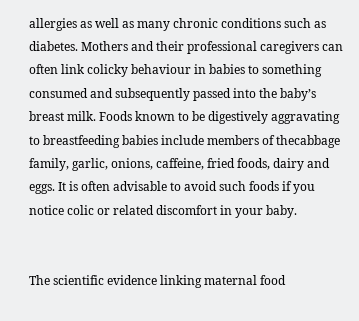allergies as well as many chronic conditions such as diabetes. Mothers and their professional caregivers can often link colicky behaviour in babies to something consumed and subsequently passed into the baby’s breast milk. Foods known to be digestively aggravating to breastfeeding babies include members of thecabbage family, garlic, onions, caffeine, fried foods, dairy and eggs. It is often advisable to avoid such foods if you notice colic or related discomfort in your baby.


The scientific evidence linking maternal food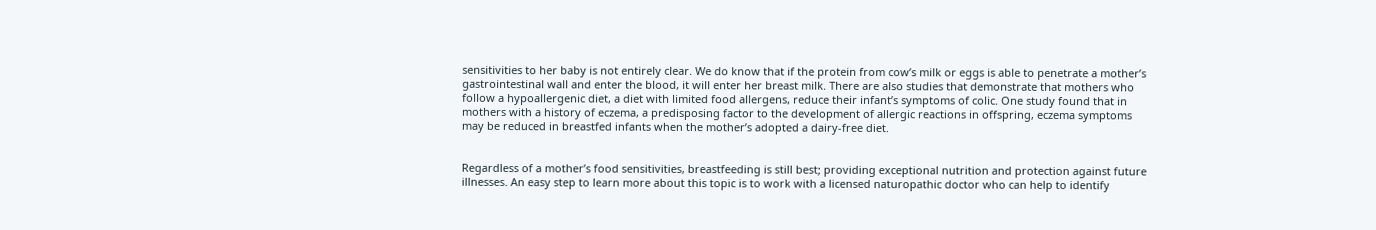sensitivities to her baby is not entirely clear. We do know that if the protein from cow’s milk or eggs is able to penetrate a mother’s gastrointestinal wall and enter the blood, it will enter her breast milk. There are also studies that demonstrate that mothers who follow a hypoallergenic diet, a diet with limited food allergens, reduce their infant’s symptoms of colic. One study found that in mothers with a history of eczema, a predisposing factor to the development of allergic reactions in offspring, eczema symptoms may be reduced in breastfed infants when the mother’s adopted a dairy-free diet.


Regardless of a mother’s food sensitivities, breastfeeding is still best; providing exceptional nutrition and protection against future illnesses. An easy step to learn more about this topic is to work with a licensed naturopathic doctor who can help to identify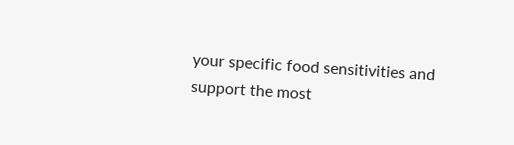your specific food sensitivities and support the most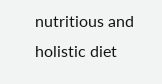nutritious and holistic diet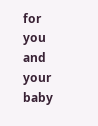for you and your baby